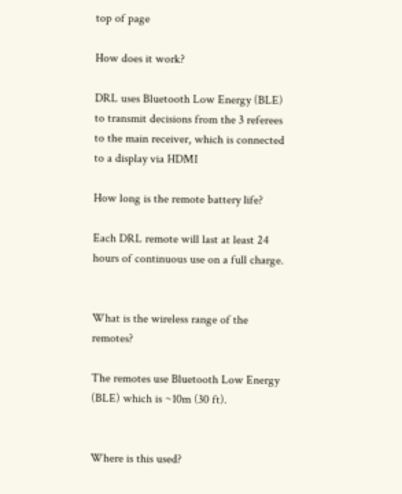top of page

How does it work?

DRL uses Bluetooth Low Energy (BLE) to transmit decisions from the 3 referees to the main receiver, which is connected to a display via HDMI

How long is the remote battery life?

Each DRL remote will last at least 24 hours of continuous use on a full charge.


What is the wireless range of the remotes?

The remotes use Bluetooth Low Energy (BLE) which is ~10m (30 ft).


Where is this used?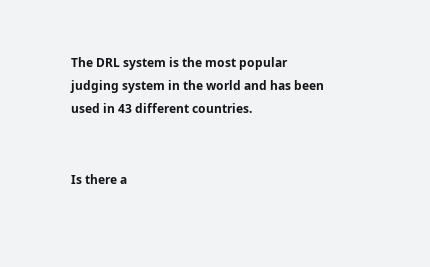The DRL system is the most popular judging system in the world and has been used in 43 different countries.


Is there a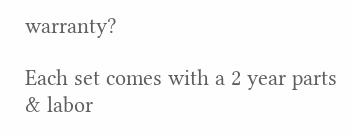warranty?

Each set comes with a 2 year parts & labor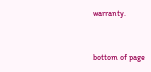warranty.


bottom of page